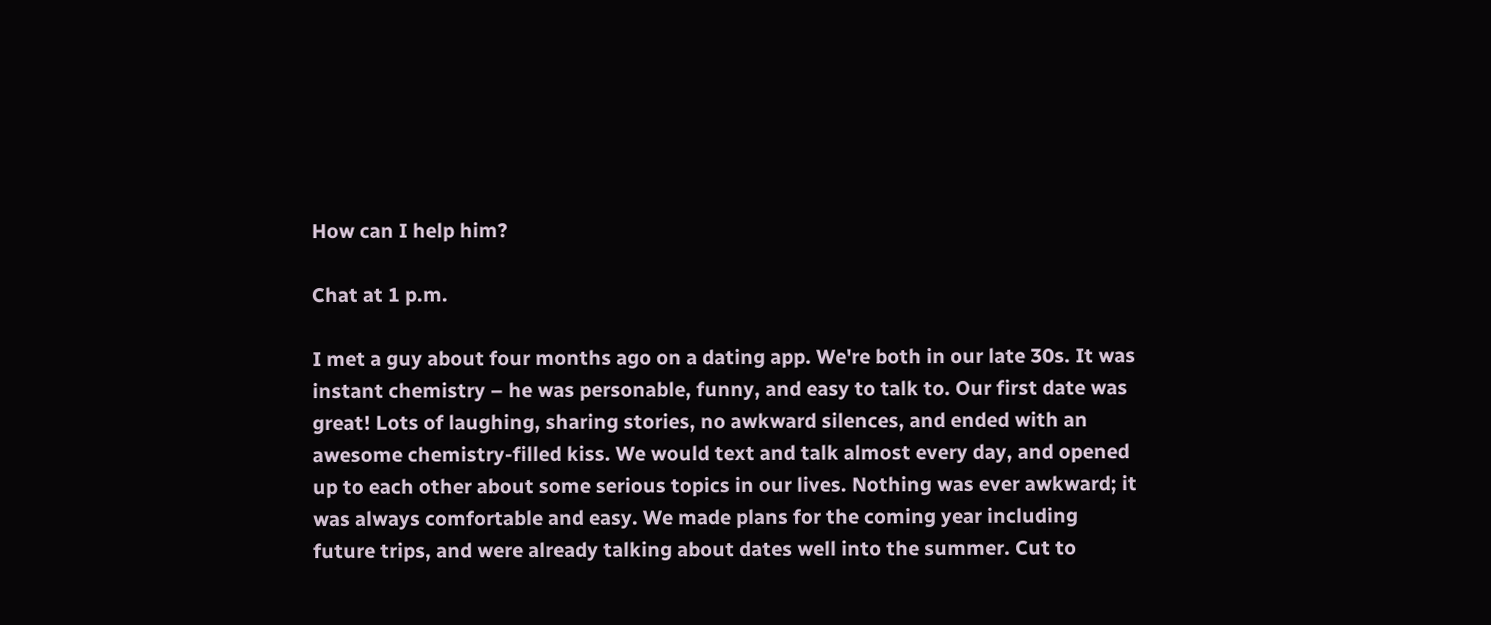How can I help him?

Chat at 1 p.m.

I met a guy about four months ago on a dating app. We're both in our late 30s. It was instant chemistry – he was personable, funny, and easy to talk to. Our first date was great! Lots of laughing, sharing stories, no awkward silences, and ended with an awesome chemistry-filled kiss. We would text and talk almost every day, and opened up to each other about some serious topics in our lives. Nothing was ever awkward; it was always comfortable and easy. We made plans for the coming year including future trips, and were already talking about dates well into the summer. Cut to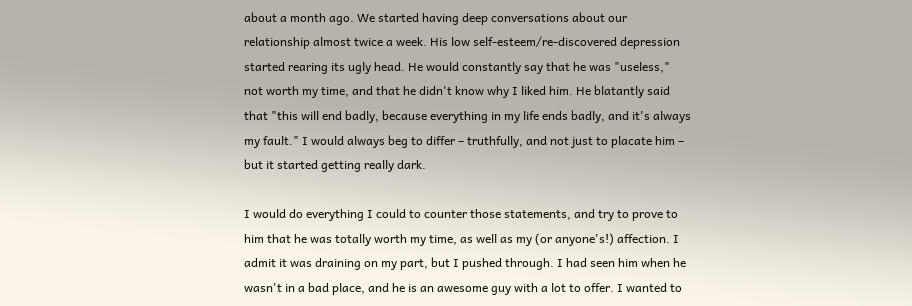about a month ago. We started having deep conversations about our relationship almost twice a week. His low self-esteem/re-discovered depression started rearing its ugly head. He would constantly say that he was "useless," not worth my time, and that he didn't know why I liked him. He blatantly said that "this will end badly, because everything in my life ends badly, and it's always my fault." I would always beg to differ – truthfully, and not just to placate him – but it started getting really dark.

I would do everything I could to counter those statements, and try to prove to him that he was totally worth my time, as well as my (or anyone's!) affection. I admit it was draining on my part, but I pushed through. I had seen him when he wasn't in a bad place, and he is an awesome guy with a lot to offer. I wanted to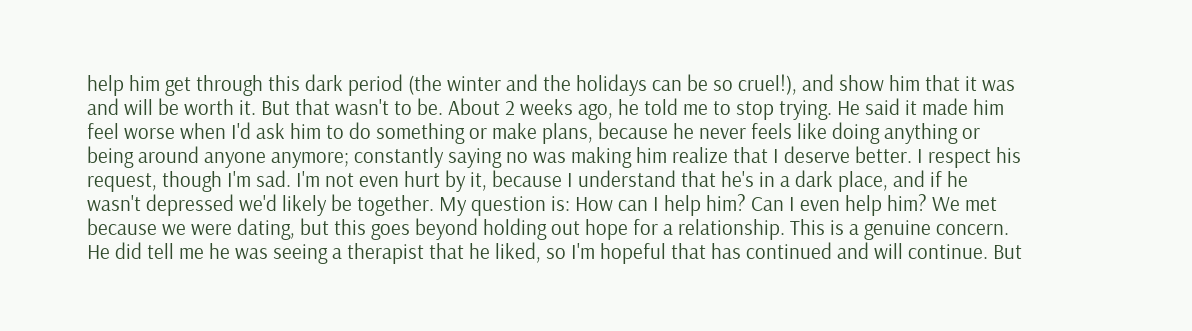help him get through this dark period (the winter and the holidays can be so cruel!), and show him that it was and will be worth it. But that wasn't to be. About 2 weeks ago, he told me to stop trying. He said it made him feel worse when I'd ask him to do something or make plans, because he never feels like doing anything or being around anyone anymore; constantly saying no was making him realize that I deserve better. I respect his request, though I'm sad. I'm not even hurt by it, because I understand that he's in a dark place, and if he wasn't depressed we'd likely be together. My question is: How can I help him? Can I even help him? We met because we were dating, but this goes beyond holding out hope for a relationship. This is a genuine concern. He did tell me he was seeing a therapist that he liked, so I'm hopeful that has continued and will continue. But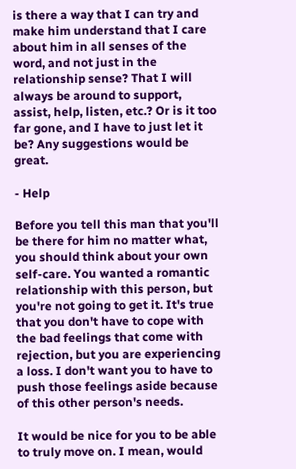is there a way that I can try and make him understand that I care about him in all senses of the word, and not just in the relationship sense? That I will always be around to support, assist, help, listen, etc.? Or is it too far gone, and I have to just let it be? Any suggestions would be great.

- Help

Before you tell this man that you'll be there for him no matter what, you should think about your own self-care. You wanted a romantic relationship with this person, but you're not going to get it. It's true that you don't have to cope with the bad feelings that come with rejection, but you are experiencing a loss. I don't want you to have to push those feelings aside because of this other person's needs.

It would be nice for you to be able to truly move on. I mean, would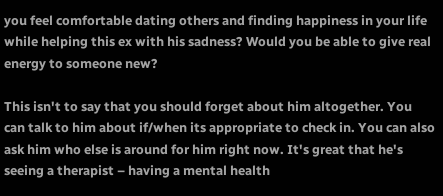you feel comfortable dating others and finding happiness in your life while helping this ex with his sadness? Would you be able to give real energy to someone new?

This isn't to say that you should forget about him altogether. You can talk to him about if/when its appropriate to check in. You can also ask him who else is around for him right now. It's great that he's seeing a therapist – having a mental health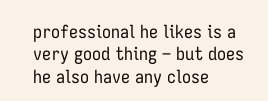professional he likes is a very good thing – but does he also have any close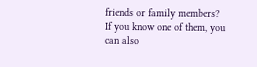friends or family members? If you know one of them, you can also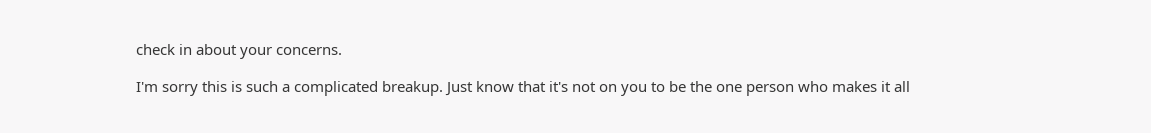check in about your concerns.

I'm sorry this is such a complicated breakup. Just know that it's not on you to be the one person who makes it all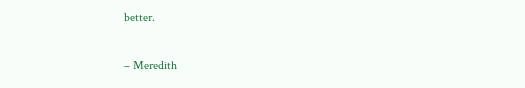better.

– Meredith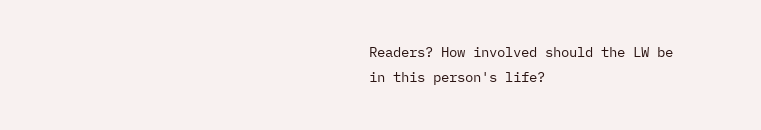Readers? How involved should the LW be in this person's life?